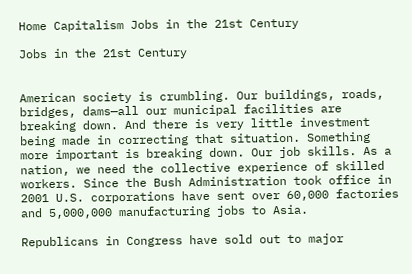Home Capitalism Jobs in the 21st Century

Jobs in the 21st Century


American society is crumbling. Our buildings, roads, bridges, dams—all our municipal facilities are breaking down. And there is very little investment being made in correcting that situation. Something more important is breaking down. Our job skills. As a nation, we need the collective experience of skilled workers. Since the Bush Administration took office in 2001 U.S. corporations have sent over 60,000 factories and 5,000,000 manufacturing jobs to Asia.

Republicans in Congress have sold out to major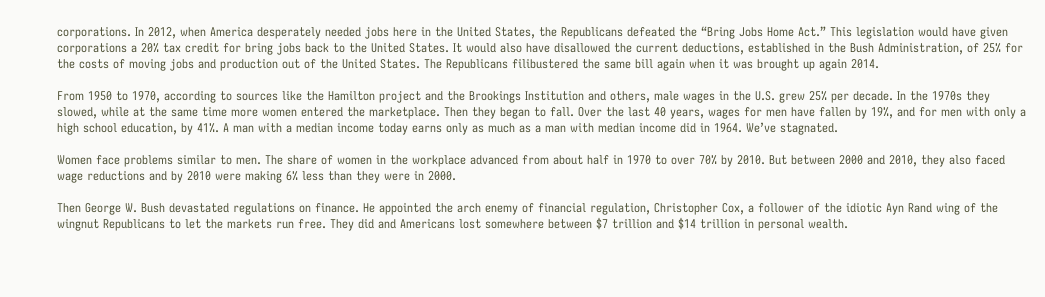corporations. In 2012, when America desperately needed jobs here in the United States, the Republicans defeated the “Bring Jobs Home Act.” This legislation would have given corporations a 20% tax credit for bring jobs back to the United States. It would also have disallowed the current deductions, established in the Bush Administration, of 25% for the costs of moving jobs and production out of the United States. The Republicans filibustered the same bill again when it was brought up again 2014.

From 1950 to 1970, according to sources like the Hamilton project and the Brookings Institution and others, male wages in the U.S. grew 25% per decade. In the 1970s they slowed, while at the same time more women entered the marketplace. Then they began to fall. Over the last 40 years, wages for men have fallen by 19%, and for men with only a high school education, by 41%. A man with a median income today earns only as much as a man with median income did in 1964. We’ve stagnated.

Women face problems similar to men. The share of women in the workplace advanced from about half in 1970 to over 70% by 2010. But between 2000 and 2010, they also faced wage reductions and by 2010 were making 6% less than they were in 2000.

Then George W. Bush devastated regulations on finance. He appointed the arch enemy of financial regulation, Christopher Cox, a follower of the idiotic Ayn Rand wing of the wingnut Republicans to let the markets run free. They did and Americans lost somewhere between $7 trillion and $14 trillion in personal wealth.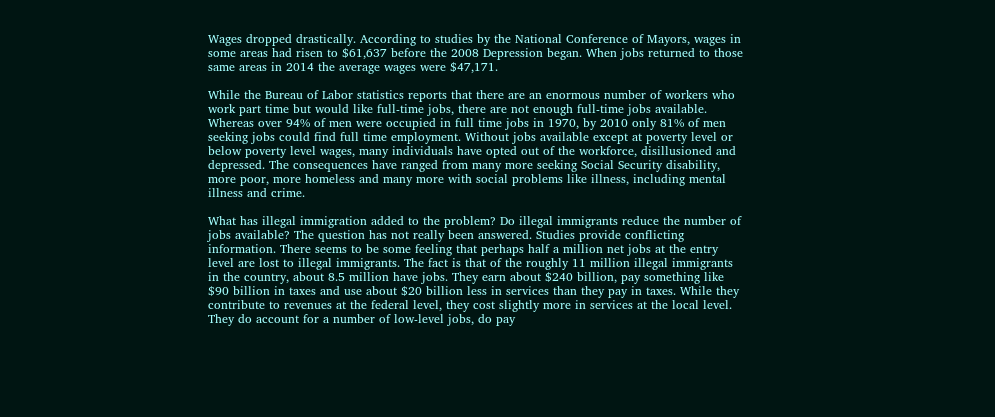Wages dropped drastically. According to studies by the National Conference of Mayors, wages in some areas had risen to $61,637 before the 2008 Depression began. When jobs returned to those same areas in 2014 the average wages were $47,171.

While the Bureau of Labor statistics reports that there are an enormous number of workers who work part time but would like full-time jobs, there are not enough full-time jobs available. Whereas over 94% of men were occupied in full time jobs in 1970, by 2010 only 81% of men seeking jobs could find full time employment. Without jobs available except at poverty level or below poverty level wages, many individuals have opted out of the workforce, disillusioned and depressed. The consequences have ranged from many more seeking Social Security disability, more poor, more homeless and many more with social problems like illness, including mental illness and crime.

What has illegal immigration added to the problem? Do illegal immigrants reduce the number of jobs available? The question has not really been answered. Studies provide conflicting information. There seems to be some feeling that perhaps half a million net jobs at the entry level are lost to illegal immigrants. The fact is that of the roughly 11 million illegal immigrants in the country, about 8.5 million have jobs. They earn about $240 billion, pay something like $90 billion in taxes and use about $20 billion less in services than they pay in taxes. While they contribute to revenues at the federal level, they cost slightly more in services at the local level. They do account for a number of low-level jobs, do pay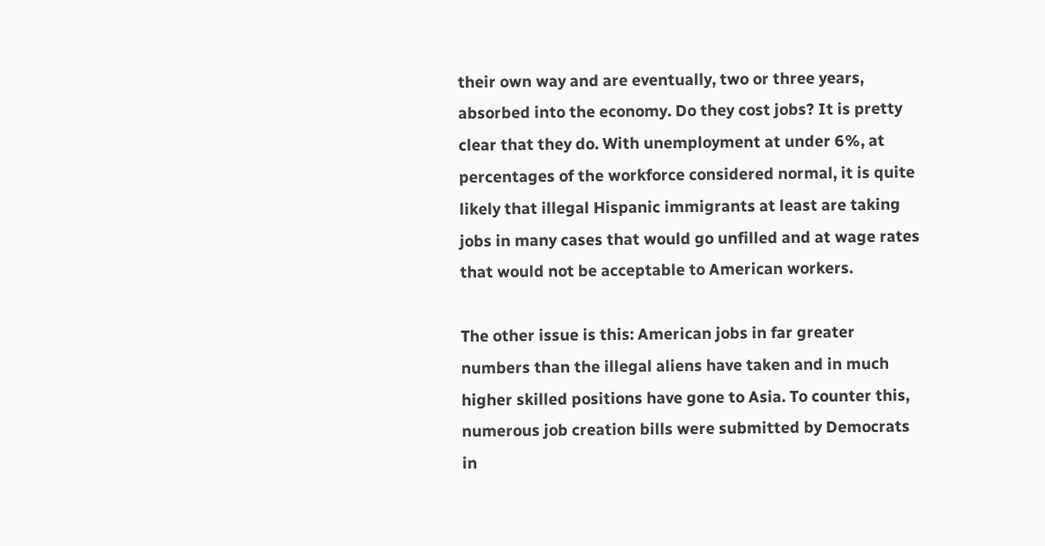their own way and are eventually, two or three years, absorbed into the economy. Do they cost jobs? It is pretty clear that they do. With unemployment at under 6%, at percentages of the workforce considered normal, it is quite likely that illegal Hispanic immigrants at least are taking jobs in many cases that would go unfilled and at wage rates that would not be acceptable to American workers.

The other issue is this: American jobs in far greater numbers than the illegal aliens have taken and in much higher skilled positions have gone to Asia. To counter this, numerous job creation bills were submitted by Democrats in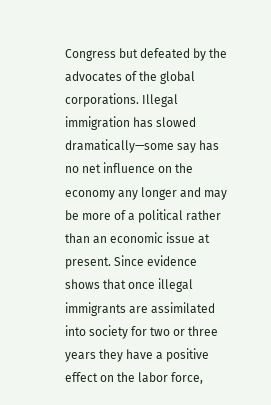Congress but defeated by the advocates of the global corporations. Illegal immigration has slowed dramatically—some say has no net influence on the economy any longer and may be more of a political rather than an economic issue at present. Since evidence shows that once illegal immigrants are assimilated into society for two or three years they have a positive effect on the labor force,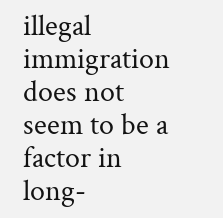illegal immigration does not seem to be a factor in long-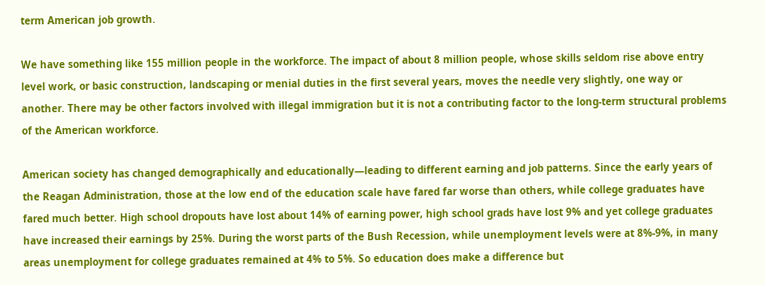term American job growth.

We have something like 155 million people in the workforce. The impact of about 8 million people, whose skills seldom rise above entry level work, or basic construction, landscaping or menial duties in the first several years, moves the needle very slightly, one way or another. There may be other factors involved with illegal immigration but it is not a contributing factor to the long-term structural problems of the American workforce.

American society has changed demographically and educationally—leading to different earning and job patterns. Since the early years of the Reagan Administration, those at the low end of the education scale have fared far worse than others, while college graduates have fared much better. High school dropouts have lost about 14% of earning power, high school grads have lost 9% and yet college graduates have increased their earnings by 25%. During the worst parts of the Bush Recession, while unemployment levels were at 8%-9%, in many areas unemployment for college graduates remained at 4% to 5%. So education does make a difference but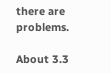there are problems.

About 3.3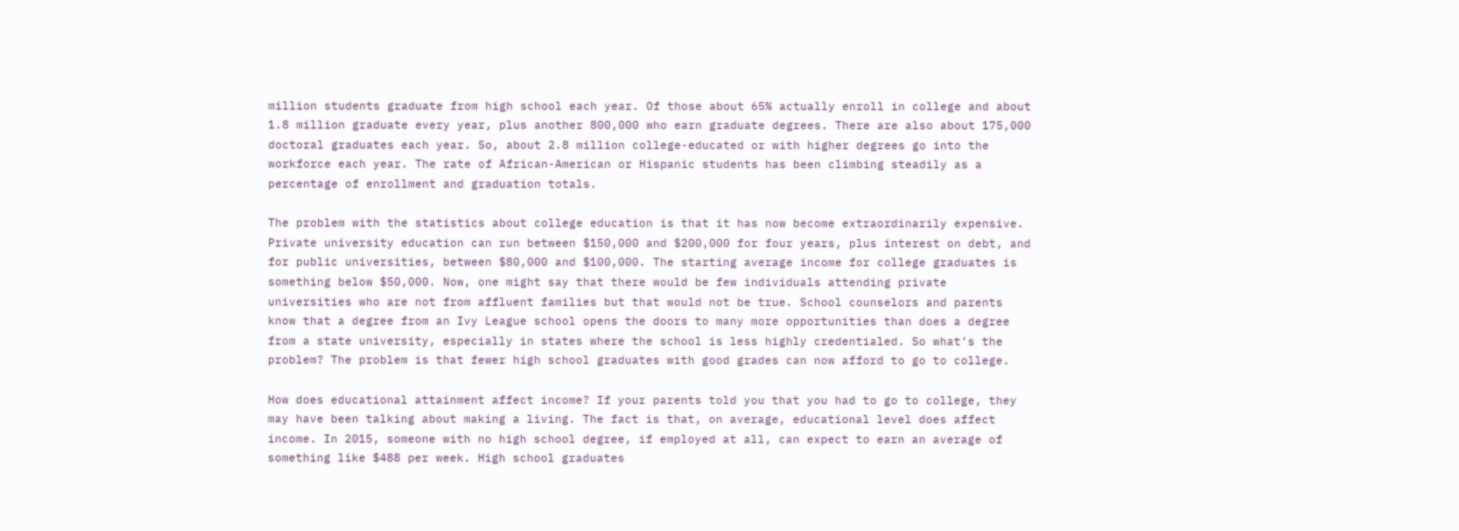million students graduate from high school each year. Of those about 65% actually enroll in college and about 1.8 million graduate every year, plus another 800,000 who earn graduate degrees. There are also about 175,000 doctoral graduates each year. So, about 2.8 million college-educated or with higher degrees go into the workforce each year. The rate of African-American or Hispanic students has been climbing steadily as a percentage of enrollment and graduation totals.

The problem with the statistics about college education is that it has now become extraordinarily expensive. Private university education can run between $150,000 and $200,000 for four years, plus interest on debt, and for public universities, between $80,000 and $100,000. The starting average income for college graduates is something below $50,000. Now, one might say that there would be few individuals attending private universities who are not from affluent families but that would not be true. School counselors and parents know that a degree from an Ivy League school opens the doors to many more opportunities than does a degree from a state university, especially in states where the school is less highly credentialed. So what’s the problem? The problem is that fewer high school graduates with good grades can now afford to go to college.

How does educational attainment affect income? If your parents told you that you had to go to college, they may have been talking about making a living. The fact is that, on average, educational level does affect income. In 2015, someone with no high school degree, if employed at all, can expect to earn an average of something like $488 per week. High school graduates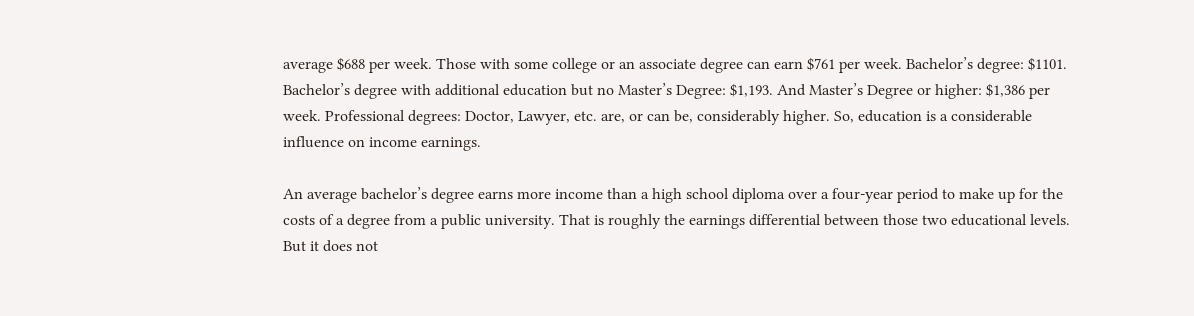average $688 per week. Those with some college or an associate degree can earn $761 per week. Bachelor’s degree: $1101. Bachelor’s degree with additional education but no Master’s Degree: $1,193. And Master’s Degree or higher: $1,386 per week. Professional degrees: Doctor, Lawyer, etc. are, or can be, considerably higher. So, education is a considerable influence on income earnings.

An average bachelor’s degree earns more income than a high school diploma over a four-year period to make up for the costs of a degree from a public university. That is roughly the earnings differential between those two educational levels. But it does not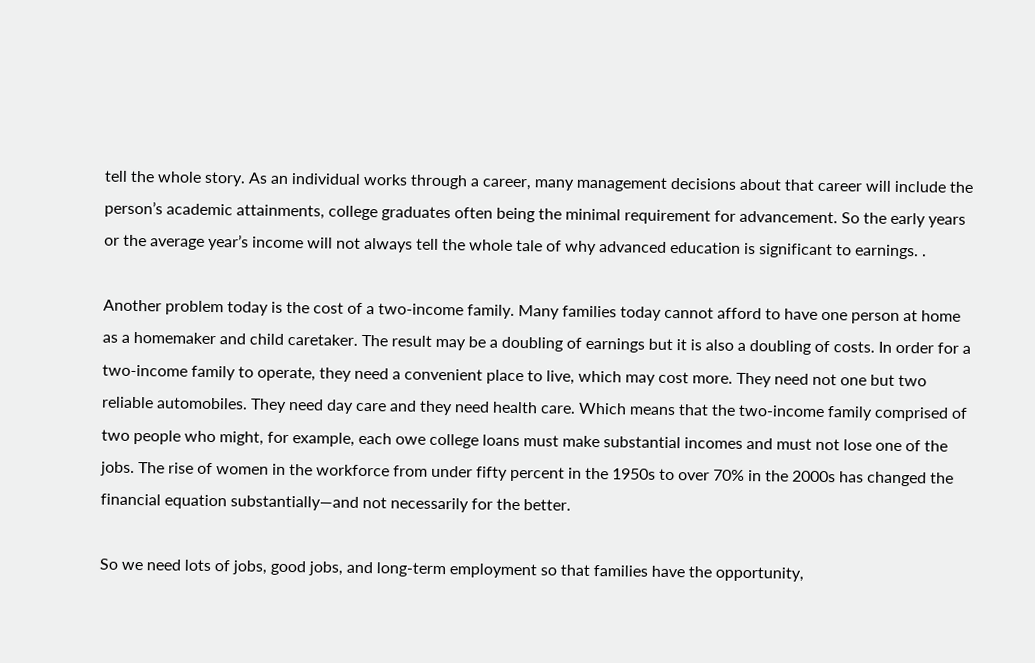tell the whole story. As an individual works through a career, many management decisions about that career will include the person’s academic attainments, college graduates often being the minimal requirement for advancement. So the early years or the average year’s income will not always tell the whole tale of why advanced education is significant to earnings. .

Another problem today is the cost of a two-income family. Many families today cannot afford to have one person at home as a homemaker and child caretaker. The result may be a doubling of earnings but it is also a doubling of costs. In order for a two-income family to operate, they need a convenient place to live, which may cost more. They need not one but two reliable automobiles. They need day care and they need health care. Which means that the two-income family comprised of two people who might, for example, each owe college loans must make substantial incomes and must not lose one of the jobs. The rise of women in the workforce from under fifty percent in the 1950s to over 70% in the 2000s has changed the financial equation substantially—and not necessarily for the better.

So we need lots of jobs, good jobs, and long-term employment so that families have the opportunity,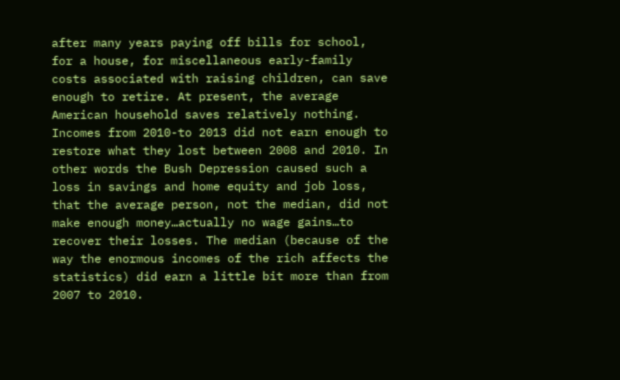after many years paying off bills for school, for a house, for miscellaneous early-family costs associated with raising children, can save enough to retire. At present, the average American household saves relatively nothing. Incomes from 2010-to 2013 did not earn enough to restore what they lost between 2008 and 2010. In other words the Bush Depression caused such a loss in savings and home equity and job loss, that the average person, not the median, did not make enough money…actually no wage gains…to recover their losses. The median (because of the way the enormous incomes of the rich affects the statistics) did earn a little bit more than from 2007 to 2010.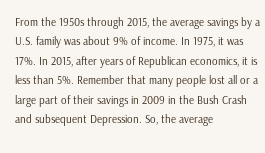From the 1950s through 2015, the average savings by a U.S. family was about 9% of income. In 1975, it was 17%. In 2015, after years of Republican economics, it is less than 5%. Remember that many people lost all or a large part of their savings in 2009 in the Bush Crash and subsequent Depression. So, the average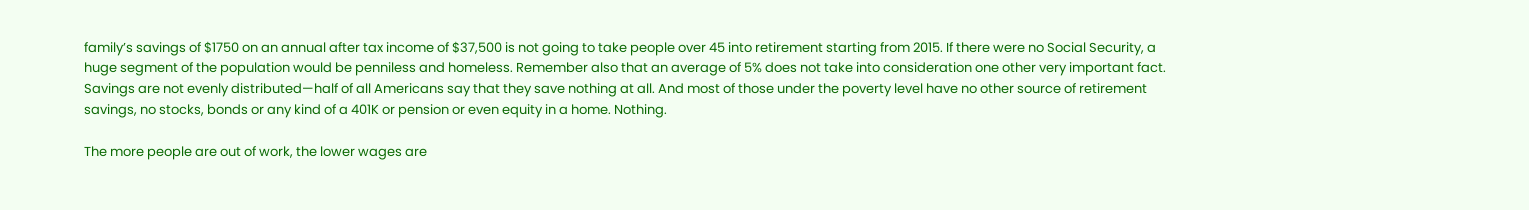family’s savings of $1750 on an annual after tax income of $37,500 is not going to take people over 45 into retirement starting from 2015. If there were no Social Security, a huge segment of the population would be penniless and homeless. Remember also that an average of 5% does not take into consideration one other very important fact. Savings are not evenly distributed—half of all Americans say that they save nothing at all. And most of those under the poverty level have no other source of retirement savings, no stocks, bonds or any kind of a 401K or pension or even equity in a home. Nothing.

The more people are out of work, the lower wages are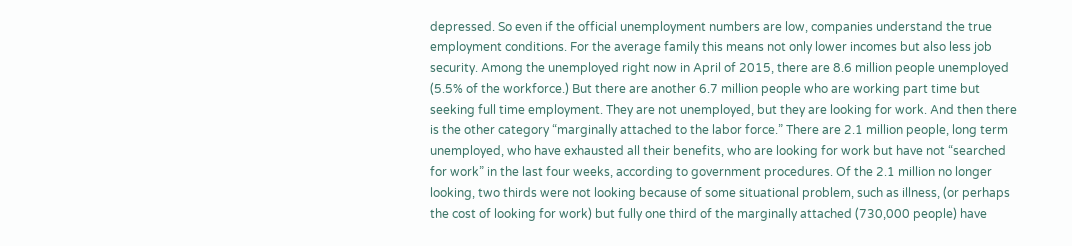depressed. So even if the official unemployment numbers are low, companies understand the true employment conditions. For the average family this means not only lower incomes but also less job security. Among the unemployed right now in April of 2015, there are 8.6 million people unemployed (5.5% of the workforce.) But there are another 6.7 million people who are working part time but seeking full time employment. They are not unemployed, but they are looking for work. And then there is the other category “marginally attached to the labor force.” There are 2.1 million people, long term unemployed, who have exhausted all their benefits, who are looking for work but have not “searched for work” in the last four weeks, according to government procedures. Of the 2.1 million no longer looking, two thirds were not looking because of some situational problem, such as illness, (or perhaps the cost of looking for work) but fully one third of the marginally attached (730,000 people) have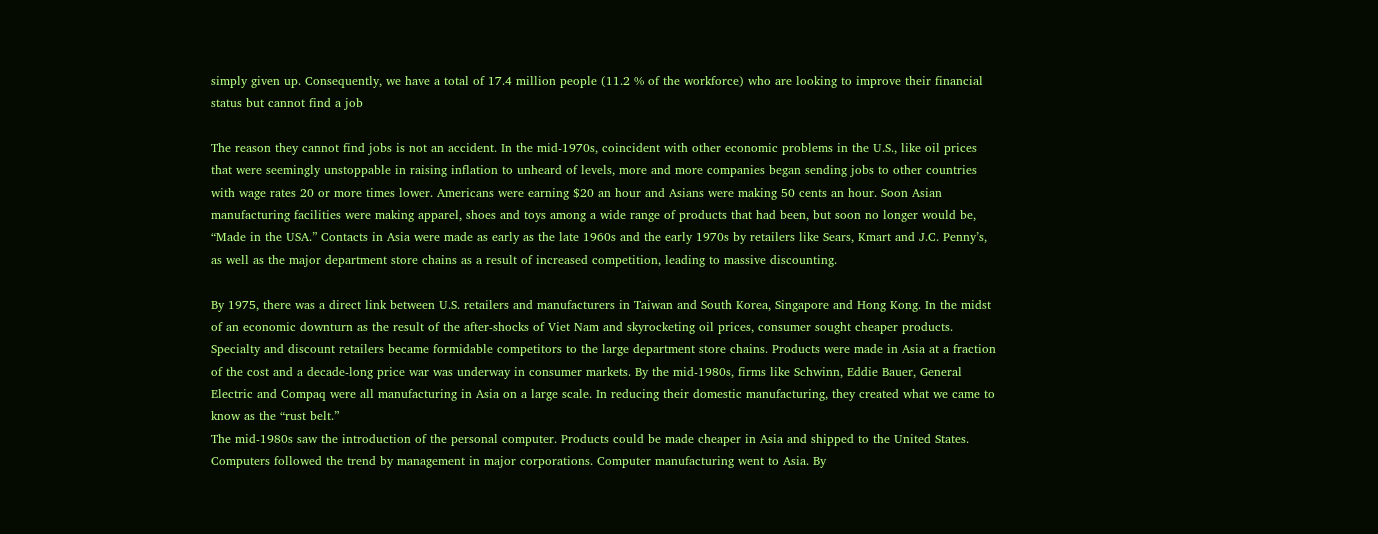simply given up. Consequently, we have a total of 17.4 million people (11.2 % of the workforce) who are looking to improve their financial status but cannot find a job

The reason they cannot find jobs is not an accident. In the mid-1970s, coincident with other economic problems in the U.S., like oil prices that were seemingly unstoppable in raising inflation to unheard of levels, more and more companies began sending jobs to other countries with wage rates 20 or more times lower. Americans were earning $20 an hour and Asians were making 50 cents an hour. Soon Asian manufacturing facilities were making apparel, shoes and toys among a wide range of products that had been, but soon no longer would be, “Made in the USA.” Contacts in Asia were made as early as the late 1960s and the early 1970s by retailers like Sears, Kmart and J.C. Penny’s, as well as the major department store chains as a result of increased competition, leading to massive discounting.

By 1975, there was a direct link between U.S. retailers and manufacturers in Taiwan and South Korea, Singapore and Hong Kong. In the midst of an economic downturn as the result of the after-shocks of Viet Nam and skyrocketing oil prices, consumer sought cheaper products. Specialty and discount retailers became formidable competitors to the large department store chains. Products were made in Asia at a fraction of the cost and a decade-long price war was underway in consumer markets. By the mid-1980s, firms like Schwinn, Eddie Bauer, General Electric and Compaq were all manufacturing in Asia on a large scale. In reducing their domestic manufacturing, they created what we came to know as the “rust belt.”
The mid-1980s saw the introduction of the personal computer. Products could be made cheaper in Asia and shipped to the United States. Computers followed the trend by management in major corporations. Computer manufacturing went to Asia. By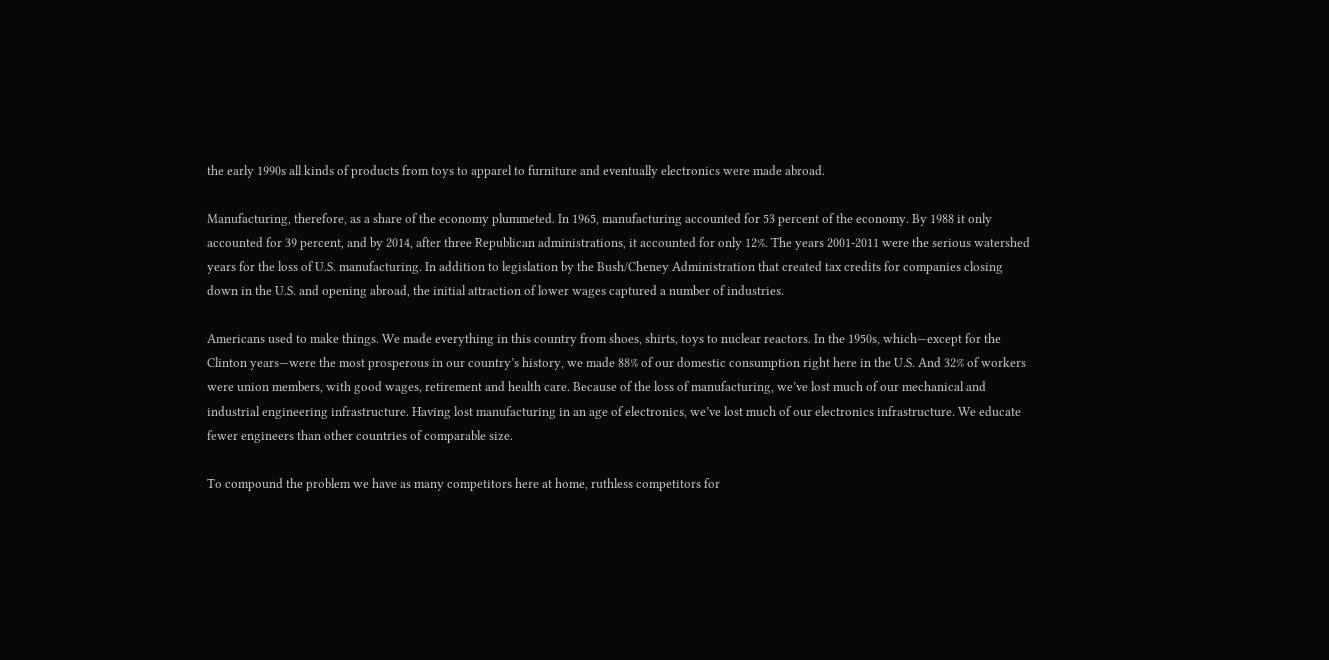the early 1990s all kinds of products from toys to apparel to furniture and eventually electronics were made abroad.

Manufacturing, therefore, as a share of the economy plummeted. In 1965, manufacturing accounted for 53 percent of the economy. By 1988 it only accounted for 39 percent, and by 2014, after three Republican administrations, it accounted for only 12%. The years 2001-2011 were the serious watershed years for the loss of U.S. manufacturing. In addition to legislation by the Bush/Cheney Administration that created tax credits for companies closing down in the U.S. and opening abroad, the initial attraction of lower wages captured a number of industries.

Americans used to make things. We made everything in this country from shoes, shirts, toys to nuclear reactors. In the 1950s, which—except for the Clinton years—were the most prosperous in our country’s history, we made 88% of our domestic consumption right here in the U.S. And 32% of workers were union members, with good wages, retirement and health care. Because of the loss of manufacturing, we’ve lost much of our mechanical and industrial engineering infrastructure. Having lost manufacturing in an age of electronics, we’ve lost much of our electronics infrastructure. We educate fewer engineers than other countries of comparable size.

To compound the problem we have as many competitors here at home, ruthless competitors for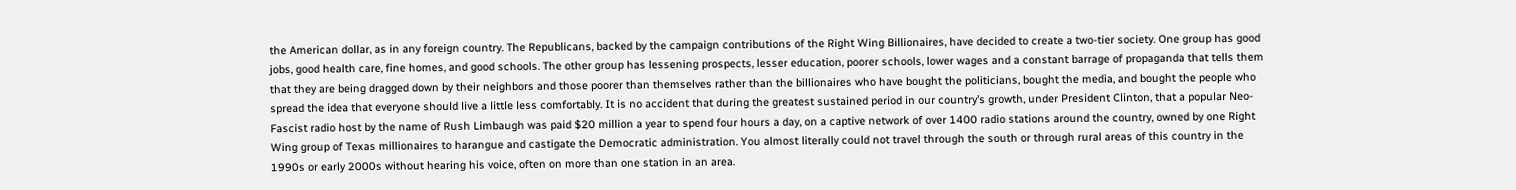the American dollar, as in any foreign country. The Republicans, backed by the campaign contributions of the Right Wing Billionaires, have decided to create a two-tier society. One group has good jobs, good health care, fine homes, and good schools. The other group has lessening prospects, lesser education, poorer schools, lower wages and a constant barrage of propaganda that tells them that they are being dragged down by their neighbors and those poorer than themselves rather than the billionaires who have bought the politicians, bought the media, and bought the people who spread the idea that everyone should live a little less comfortably. It is no accident that during the greatest sustained period in our country’s growth, under President Clinton, that a popular Neo-Fascist radio host by the name of Rush Limbaugh was paid $20 million a year to spend four hours a day, on a captive network of over 1400 radio stations around the country, owned by one Right Wing group of Texas millionaires to harangue and castigate the Democratic administration. You almost literally could not travel through the south or through rural areas of this country in the 1990s or early 2000s without hearing his voice, often on more than one station in an area.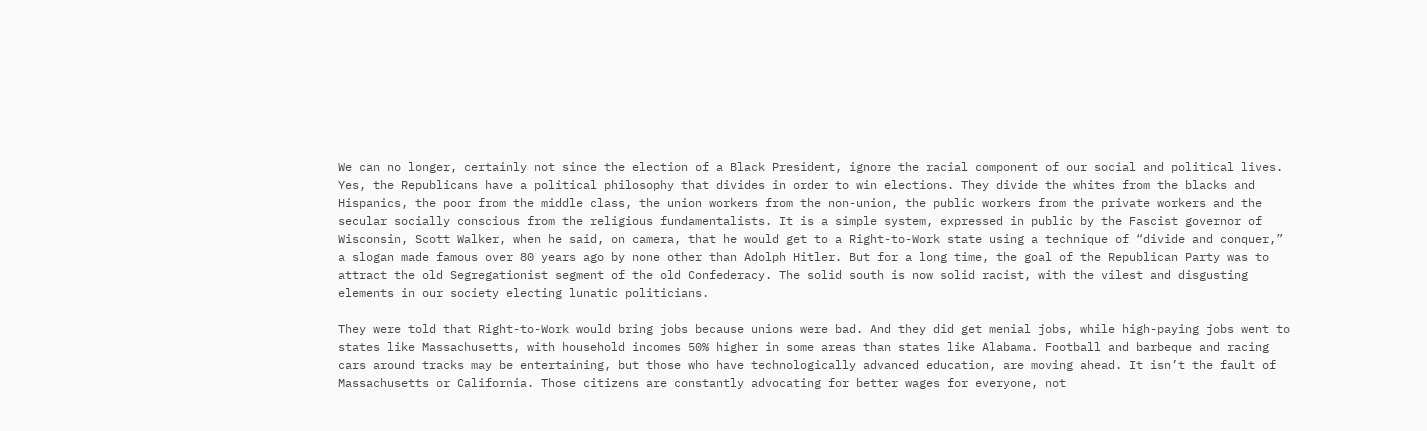We can no longer, certainly not since the election of a Black President, ignore the racial component of our social and political lives. Yes, the Republicans have a political philosophy that divides in order to win elections. They divide the whites from the blacks and Hispanics, the poor from the middle class, the union workers from the non-union, the public workers from the private workers and the secular socially conscious from the religious fundamentalists. It is a simple system, expressed in public by the Fascist governor of Wisconsin, Scott Walker, when he said, on camera, that he would get to a Right-to-Work state using a technique of “divide and conquer,” a slogan made famous over 80 years ago by none other than Adolph Hitler. But for a long time, the goal of the Republican Party was to attract the old Segregationist segment of the old Confederacy. The solid south is now solid racist, with the vilest and disgusting elements in our society electing lunatic politicians.

They were told that Right-to-Work would bring jobs because unions were bad. And they did get menial jobs, while high-paying jobs went to states like Massachusetts, with household incomes 50% higher in some areas than states like Alabama. Football and barbeque and racing cars around tracks may be entertaining, but those who have technologically advanced education, are moving ahead. It isn’t the fault of Massachusetts or California. Those citizens are constantly advocating for better wages for everyone, not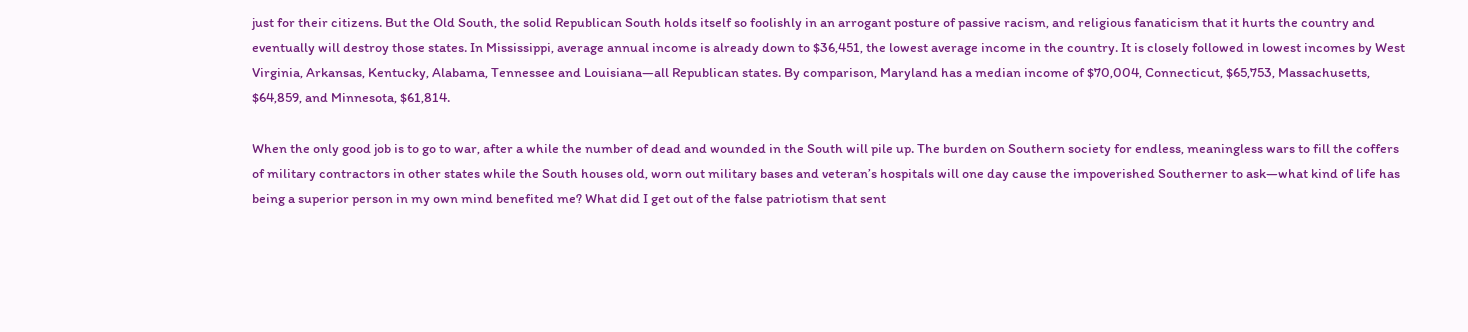just for their citizens. But the Old South, the solid Republican South holds itself so foolishly in an arrogant posture of passive racism, and religious fanaticism that it hurts the country and eventually will destroy those states. In Mississippi, average annual income is already down to $36,451, the lowest average income in the country. It is closely followed in lowest incomes by West Virginia, Arkansas, Kentucky, Alabama, Tennessee and Louisiana—all Republican states. By comparison, Maryland has a median income of $70,004, Connecticut, $65,753, Massachusetts, $64,859, and Minnesota, $61,814.

When the only good job is to go to war, after a while the number of dead and wounded in the South will pile up. The burden on Southern society for endless, meaningless wars to fill the coffers of military contractors in other states while the South houses old, worn out military bases and veteran’s hospitals will one day cause the impoverished Southerner to ask—what kind of life has being a superior person in my own mind benefited me? What did I get out of the false patriotism that sent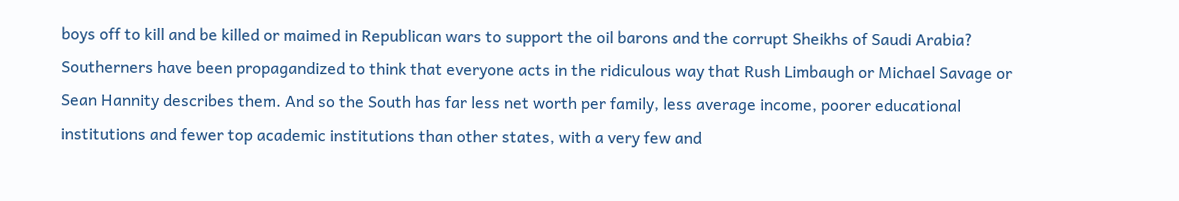boys off to kill and be killed or maimed in Republican wars to support the oil barons and the corrupt Sheikhs of Saudi Arabia? Southerners have been propagandized to think that everyone acts in the ridiculous way that Rush Limbaugh or Michael Savage or Sean Hannity describes them. And so the South has far less net worth per family, less average income, poorer educational institutions and fewer top academic institutions than other states, with a very few and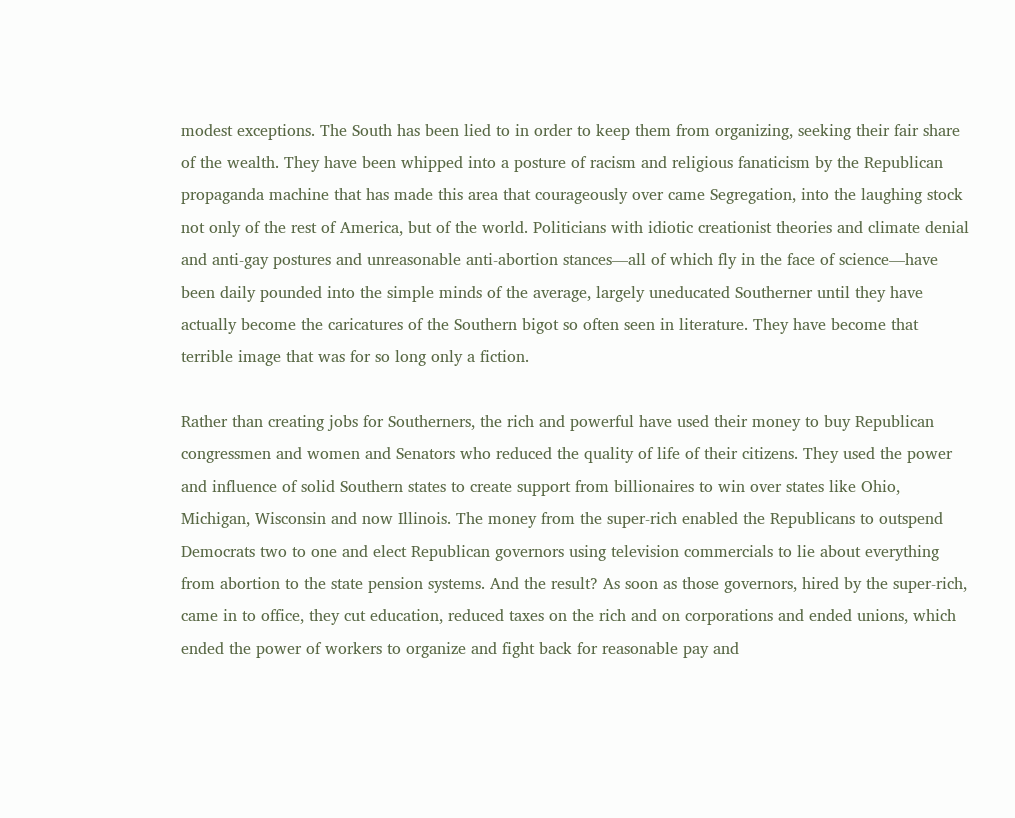modest exceptions. The South has been lied to in order to keep them from organizing, seeking their fair share of the wealth. They have been whipped into a posture of racism and religious fanaticism by the Republican propaganda machine that has made this area that courageously over came Segregation, into the laughing stock not only of the rest of America, but of the world. Politicians with idiotic creationist theories and climate denial and anti-gay postures and unreasonable anti-abortion stances—all of which fly in the face of science—have been daily pounded into the simple minds of the average, largely uneducated Southerner until they have actually become the caricatures of the Southern bigot so often seen in literature. They have become that terrible image that was for so long only a fiction.

Rather than creating jobs for Southerners, the rich and powerful have used their money to buy Republican congressmen and women and Senators who reduced the quality of life of their citizens. They used the power and influence of solid Southern states to create support from billionaires to win over states like Ohio, Michigan, Wisconsin and now Illinois. The money from the super-rich enabled the Republicans to outspend Democrats two to one and elect Republican governors using television commercials to lie about everything from abortion to the state pension systems. And the result? As soon as those governors, hired by the super-rich, came in to office, they cut education, reduced taxes on the rich and on corporations and ended unions, which ended the power of workers to organize and fight back for reasonable pay and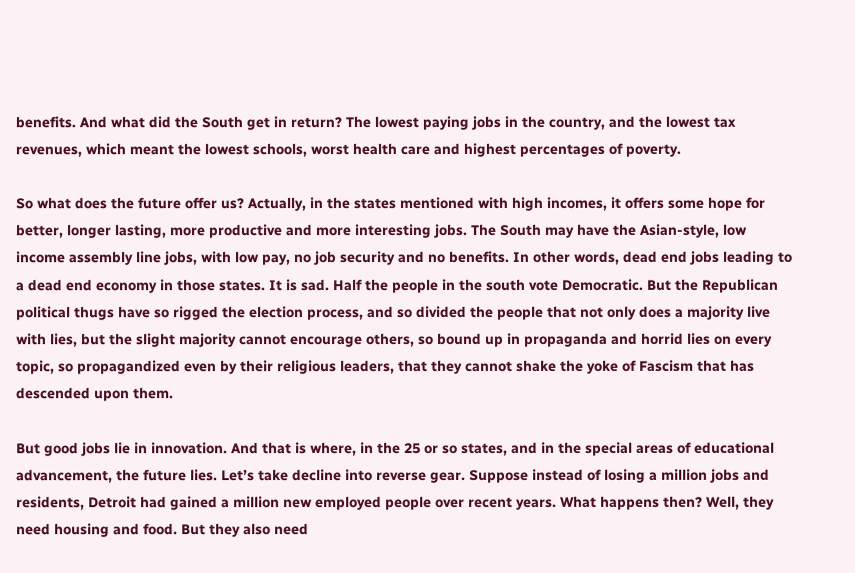benefits. And what did the South get in return? The lowest paying jobs in the country, and the lowest tax revenues, which meant the lowest schools, worst health care and highest percentages of poverty.

So what does the future offer us? Actually, in the states mentioned with high incomes, it offers some hope for better, longer lasting, more productive and more interesting jobs. The South may have the Asian-style, low income assembly line jobs, with low pay, no job security and no benefits. In other words, dead end jobs leading to a dead end economy in those states. It is sad. Half the people in the south vote Democratic. But the Republican political thugs have so rigged the election process, and so divided the people that not only does a majority live with lies, but the slight majority cannot encourage others, so bound up in propaganda and horrid lies on every topic, so propagandized even by their religious leaders, that they cannot shake the yoke of Fascism that has descended upon them.

But good jobs lie in innovation. And that is where, in the 25 or so states, and in the special areas of educational advancement, the future lies. Let’s take decline into reverse gear. Suppose instead of losing a million jobs and residents, Detroit had gained a million new employed people over recent years. What happens then? Well, they need housing and food. But they also need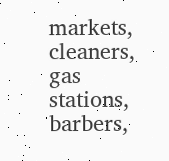markets, cleaners, gas stations, barbers,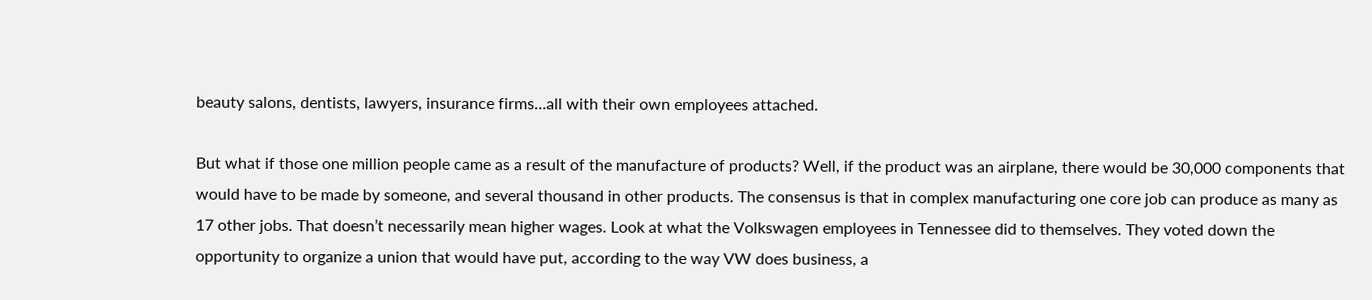beauty salons, dentists, lawyers, insurance firms…all with their own employees attached.

But what if those one million people came as a result of the manufacture of products? Well, if the product was an airplane, there would be 30,000 components that would have to be made by someone, and several thousand in other products. The consensus is that in complex manufacturing one core job can produce as many as 17 other jobs. That doesn’t necessarily mean higher wages. Look at what the Volkswagen employees in Tennessee did to themselves. They voted down the opportunity to organize a union that would have put, according to the way VW does business, a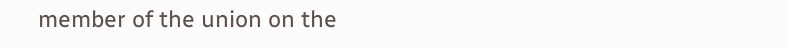member of the union on the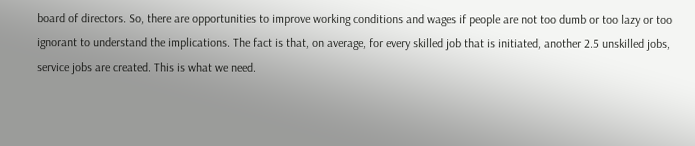board of directors. So, there are opportunities to improve working conditions and wages if people are not too dumb or too lazy or too ignorant to understand the implications. The fact is that, on average, for every skilled job that is initiated, another 2.5 unskilled jobs, service jobs are created. This is what we need.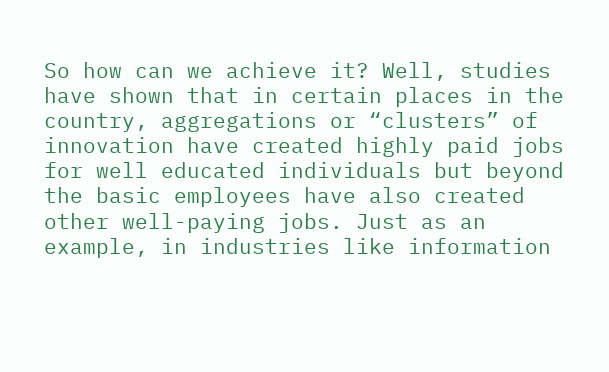So how can we achieve it? Well, studies have shown that in certain places in the country, aggregations or “clusters” of innovation have created highly paid jobs for well educated individuals but beyond the basic employees have also created other well-paying jobs. Just as an example, in industries like information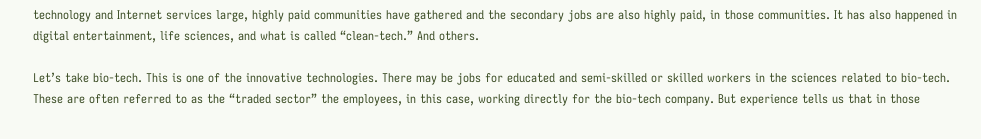technology and Internet services large, highly paid communities have gathered and the secondary jobs are also highly paid, in those communities. It has also happened in digital entertainment, life sciences, and what is called “clean-tech.” And others.

Let’s take bio-tech. This is one of the innovative technologies. There may be jobs for educated and semi-skilled or skilled workers in the sciences related to bio-tech. These are often referred to as the “traded sector” the employees, in this case, working directly for the bio-tech company. But experience tells us that in those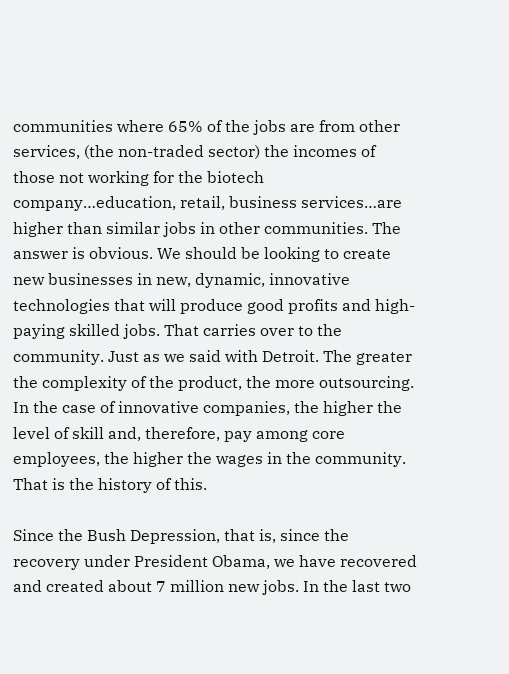communities where 65% of the jobs are from other services, (the non-traded sector) the incomes of those not working for the biotech company…education, retail, business services…are higher than similar jobs in other communities. The answer is obvious. We should be looking to create new businesses in new, dynamic, innovative technologies that will produce good profits and high-paying skilled jobs. That carries over to the community. Just as we said with Detroit. The greater the complexity of the product, the more outsourcing. In the case of innovative companies, the higher the level of skill and, therefore, pay among core employees, the higher the wages in the community. That is the history of this.

Since the Bush Depression, that is, since the recovery under President Obama, we have recovered and created about 7 million new jobs. In the last two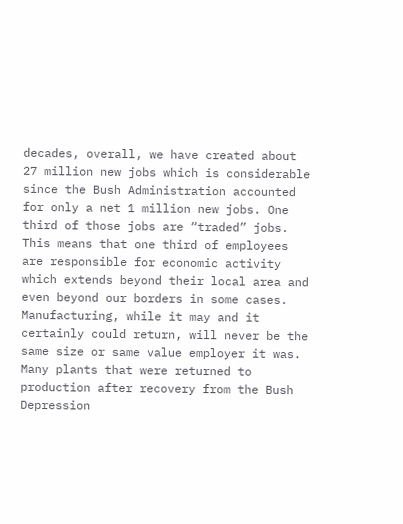decades, overall, we have created about 27 million new jobs which is considerable since the Bush Administration accounted for only a net 1 million new jobs. One third of those jobs are “traded” jobs. This means that one third of employees are responsible for economic activity which extends beyond their local area and even beyond our borders in some cases. Manufacturing, while it may and it certainly could return, will never be the same size or same value employer it was. Many plants that were returned to production after recovery from the Bush Depression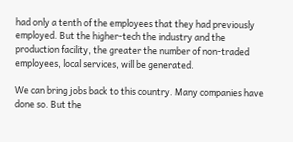had only a tenth of the employees that they had previously employed. But the higher-tech the industry and the production facility, the greater the number of non-traded employees, local services, will be generated.

We can bring jobs back to this country. Many companies have done so. But the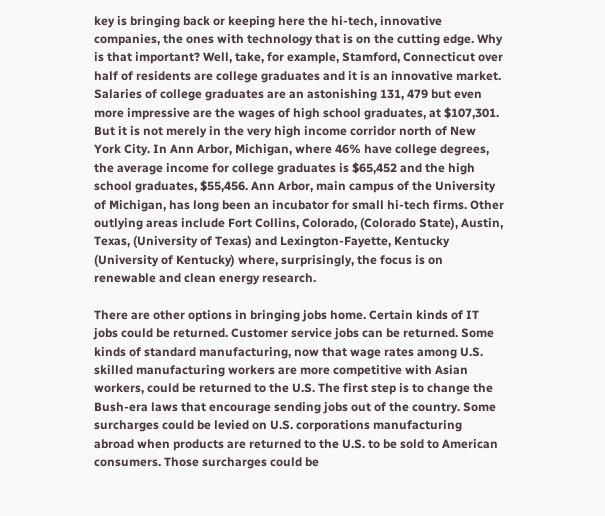key is bringing back or keeping here the hi-tech, innovative companies, the ones with technology that is on the cutting edge. Why is that important? Well, take, for example, Stamford, Connecticut over half of residents are college graduates and it is an innovative market. Salaries of college graduates are an astonishing 131, 479 but even more impressive are the wages of high school graduates, at $107,301. But it is not merely in the very high income corridor north of New York City. In Ann Arbor, Michigan, where 46% have college degrees, the average income for college graduates is $65,452 and the high school graduates, $55,456. Ann Arbor, main campus of the University of Michigan, has long been an incubator for small hi-tech firms. Other outlying areas include Fort Collins, Colorado, (Colorado State), Austin, Texas, (University of Texas) and Lexington-Fayette, Kentucky (University of Kentucky) where, surprisingly, the focus is on renewable and clean energy research.

There are other options in bringing jobs home. Certain kinds of IT jobs could be returned. Customer service jobs can be returned. Some kinds of standard manufacturing, now that wage rates among U.S. skilled manufacturing workers are more competitive with Asian workers, could be returned to the U.S. The first step is to change the Bush-era laws that encourage sending jobs out of the country. Some surcharges could be levied on U.S. corporations manufacturing abroad when products are returned to the U.S. to be sold to American consumers. Those surcharges could be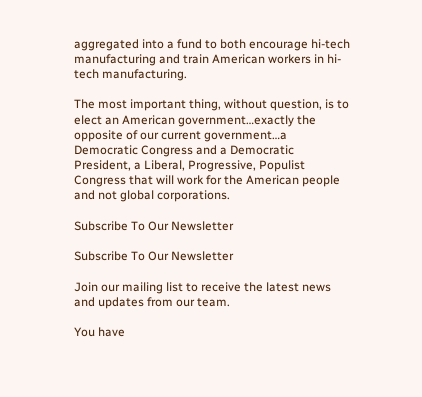aggregated into a fund to both encourage hi-tech manufacturing and train American workers in hi-tech manufacturing.

The most important thing, without question, is to elect an American government…exactly the opposite of our current government…a Democratic Congress and a Democratic President, a Liberal, Progressive, Populist Congress that will work for the American people and not global corporations.

Subscribe To Our Newsletter

Subscribe To Our Newsletter

Join our mailing list to receive the latest news and updates from our team.

You have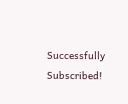Successfully Subscribed!